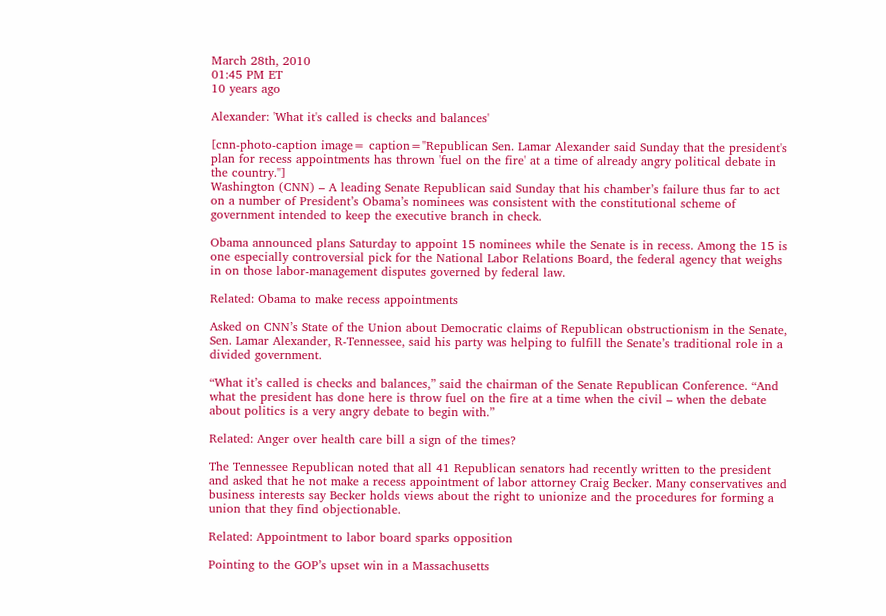March 28th, 2010
01:45 PM ET
10 years ago

Alexander: 'What it's called is checks and balances'

[cnn-photo-caption image= caption="Republican Sen. Lamar Alexander said Sunday that the president's plan for recess appointments has thrown 'fuel on the fire' at a time of already angry political debate in the country."]
Washington (CNN) – A leading Senate Republican said Sunday that his chamber’s failure thus far to act on a number of President’s Obama’s nominees was consistent with the constitutional scheme of government intended to keep the executive branch in check.

Obama announced plans Saturday to appoint 15 nominees while the Senate is in recess. Among the 15 is one especially controversial pick for the National Labor Relations Board, the federal agency that weighs in on those labor-management disputes governed by federal law.

Related: Obama to make recess appointments

Asked on CNN’s State of the Union about Democratic claims of Republican obstructionism in the Senate, Sen. Lamar Alexander, R-Tennessee, said his party was helping to fulfill the Senate’s traditional role in a divided government.

“What it’s called is checks and balances,” said the chairman of the Senate Republican Conference. “And what the president has done here is throw fuel on the fire at a time when the civil – when the debate about politics is a very angry debate to begin with.”

Related: Anger over health care bill a sign of the times?

The Tennessee Republican noted that all 41 Republican senators had recently written to the president and asked that he not make a recess appointment of labor attorney Craig Becker. Many conservatives and business interests say Becker holds views about the right to unionize and the procedures for forming a union that they find objectionable.

Related: Appointment to labor board sparks opposition

Pointing to the GOP’s upset win in a Massachusetts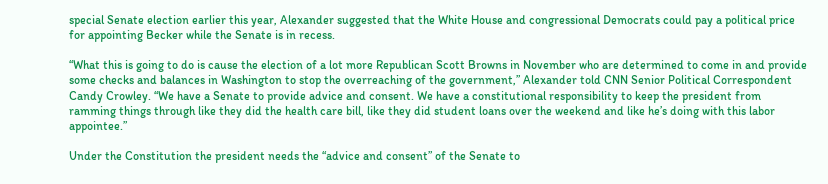special Senate election earlier this year, Alexander suggested that the White House and congressional Democrats could pay a political price for appointing Becker while the Senate is in recess.

“What this is going to do is cause the election of a lot more Republican Scott Browns in November who are determined to come in and provide some checks and balances in Washington to stop the overreaching of the government,” Alexander told CNN Senior Political Correspondent Candy Crowley. “We have a Senate to provide advice and consent. We have a constitutional responsibility to keep the president from ramming things through like they did the health care bill, like they did student loans over the weekend and like he’s doing with this labor appointee.”

Under the Constitution the president needs the “advice and consent” of the Senate to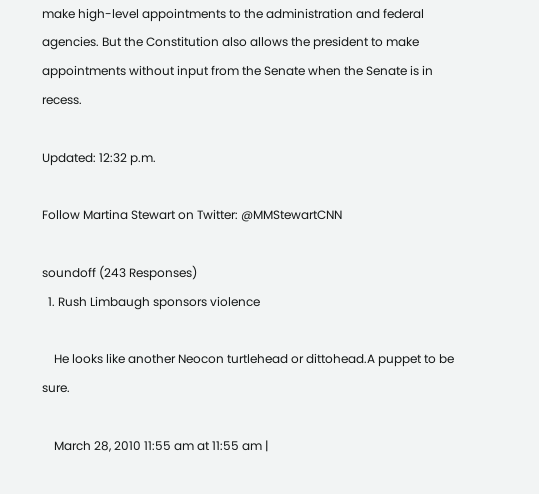make high-level appointments to the administration and federal agencies. But the Constitution also allows the president to make appointments without input from the Senate when the Senate is in recess.

Updated: 12:32 p.m.

Follow Martina Stewart on Twitter: @MMStewartCNN

soundoff (243 Responses)
  1. Rush Limbaugh sponsors violence

    He looks like another Neocon turtlehead or dittohead.A puppet to be sure.

    March 28, 2010 11:55 am at 11:55 am |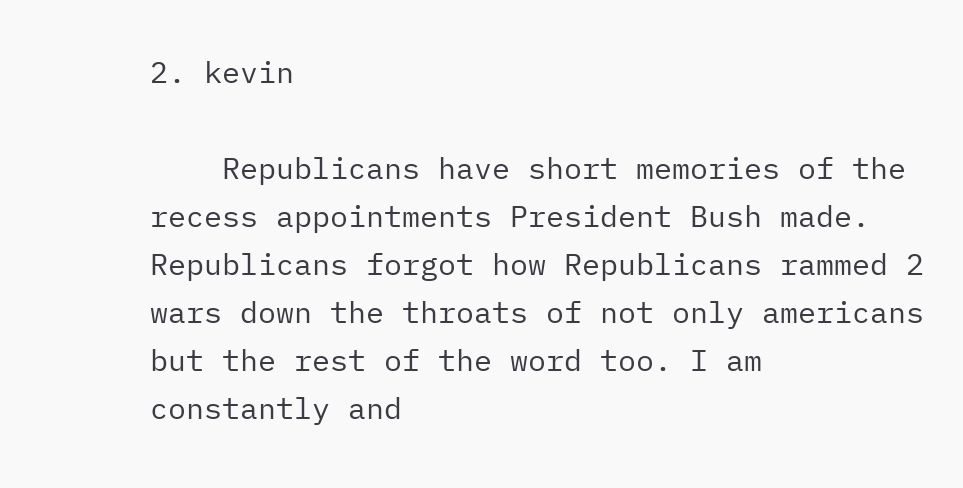2. kevin

    Republicans have short memories of the recess appointments President Bush made. Republicans forgot how Republicans rammed 2 wars down the throats of not only americans but the rest of the word too. I am constantly and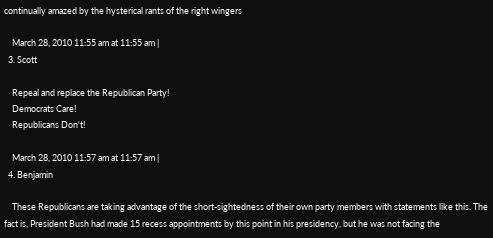continually amazed by the hysterical rants of the right wingers

    March 28, 2010 11:55 am at 11:55 am |
  3. Scott

    Repeal and replace the Republican Party!
    Democrats Care!
    Republicans Don't!

    March 28, 2010 11:57 am at 11:57 am |
  4. Benjamin

    These Republicans are taking advantage of the short-sightedness of their own party members with statements like this. The fact is, President Bush had made 15 recess appointments by this point in his presidency, but he was not facing the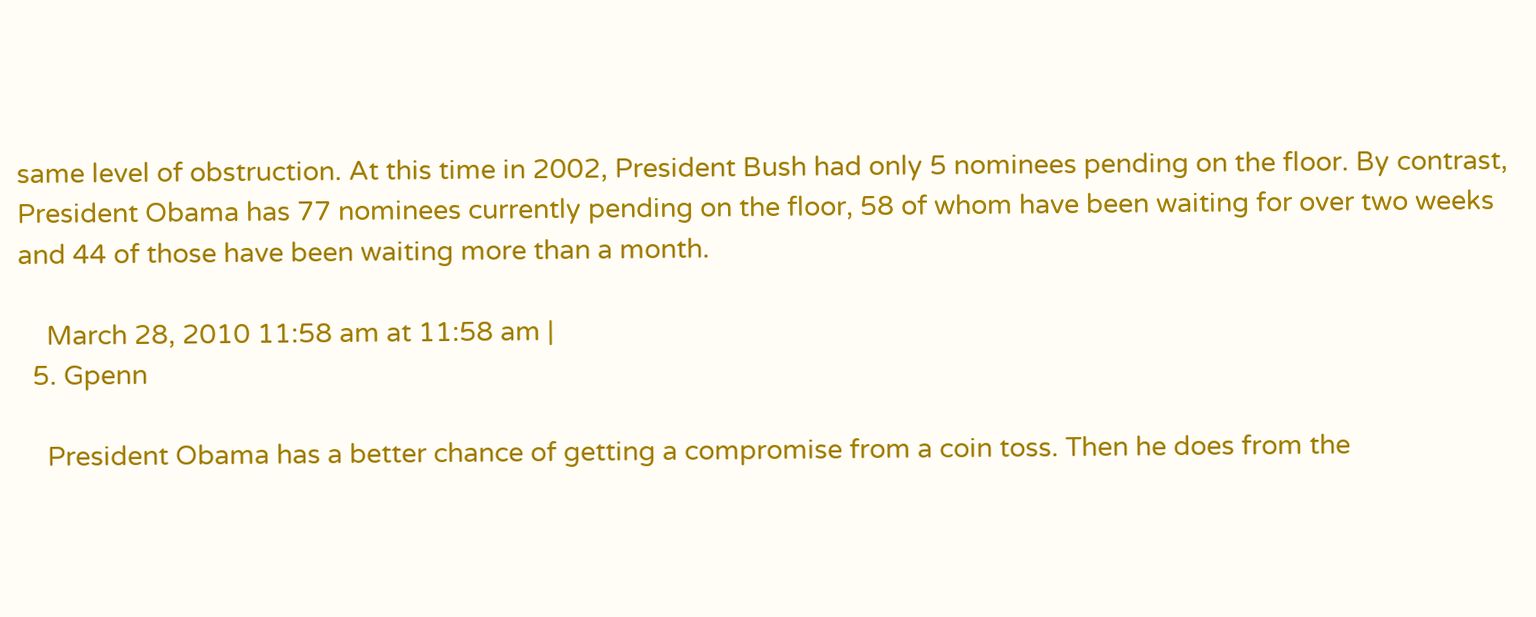same level of obstruction. At this time in 2002, President Bush had only 5 nominees pending on the floor. By contrast, President Obama has 77 nominees currently pending on the floor, 58 of whom have been waiting for over two weeks and 44 of those have been waiting more than a month.

    March 28, 2010 11:58 am at 11:58 am |
  5. Gpenn

    President Obama has a better chance of getting a compromise from a coin toss. Then he does from the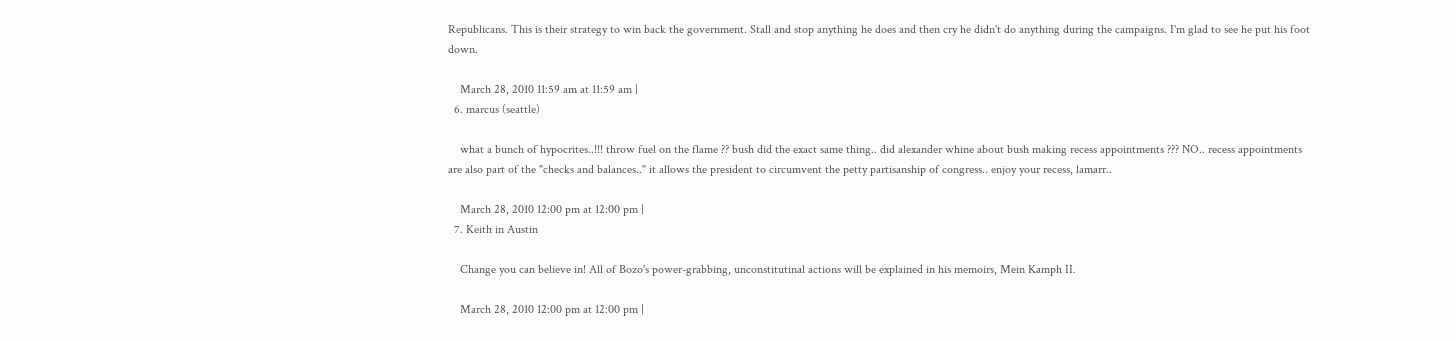Republicans. This is their strategy to win back the government. Stall and stop anything he does and then cry he didn't do anything during the campaigns. I'm glad to see he put his foot down.

    March 28, 2010 11:59 am at 11:59 am |
  6. marcus (seattle)

    what a bunch of hypocrites..!!! throw fuel on the flame ?? bush did the exact same thing.. did alexander whine about bush making recess appointments ??? NO.. recess appointments are also part of the "checks and balances.." it allows the president to circumvent the petty partisanship of congress.. enjoy your recess, lamarr..

    March 28, 2010 12:00 pm at 12:00 pm |
  7. Keith in Austin

    Change you can believe in! All of Bozo's power-grabbing, unconstitutinal actions will be explained in his memoirs, Mein Kamph II.

    March 28, 2010 12:00 pm at 12:00 pm |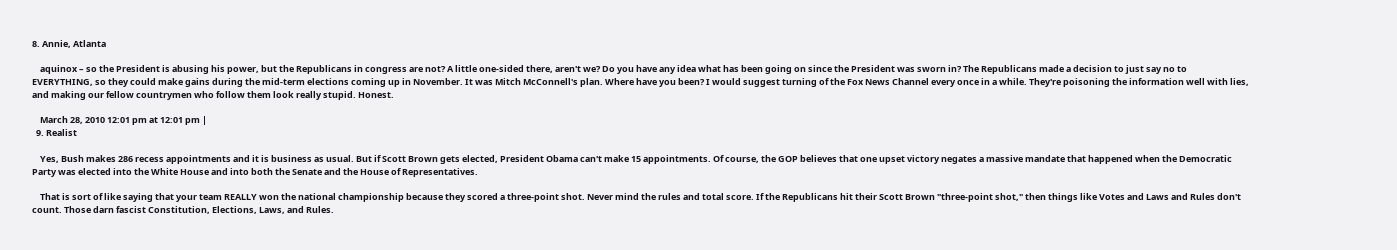8. Annie, Atlanta

    aquinox – so the President is abusing his power, but the Republicans in congress are not? A little one-sided there, aren't we? Do you have any idea what has been going on since the President was sworn in? The Republicans made a decision to just say no to EVERYTHING, so they could make gains during the mid-term elections coming up in November. It was Mitch McConnell's plan. Where have you been? I would suggest turning of the Fox News Channel every once in a while. They're poisoning the information well with lies, and making our fellow countrymen who follow them look really stupid. Honest.

    March 28, 2010 12:01 pm at 12:01 pm |
  9. Realist

    Yes, Bush makes 286 recess appointments and it is business as usual. But if Scott Brown gets elected, President Obama can't make 15 appointments. Of course, the GOP believes that one upset victory negates a massive mandate that happened when the Democratic Party was elected into the White House and into both the Senate and the House of Representatives.

    That is sort of like saying that your team REALLY won the national championship because they scored a three-point shot. Never mind the rules and total score. If the Republicans hit their Scott Brown "three-point shot," then things like Votes and Laws and Rules don't count. Those darn fascist Constitution, Elections, Laws, and Rules.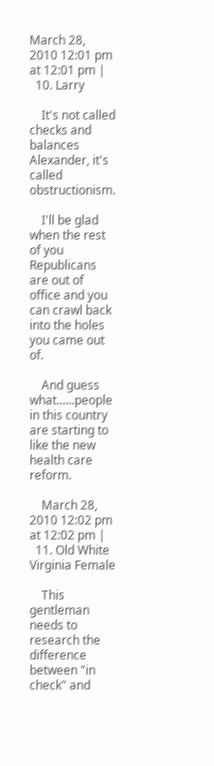March 28, 2010 12:01 pm at 12:01 pm |
  10. Larry

    It's not called checks and balances Alexander, it's called obstructionism.

    I'll be glad when the rest of you Republicans are out of office and you can crawl back into the holes you came out of.

    And guess what......people in this country are starting to like the new health care reform.

    March 28, 2010 12:02 pm at 12:02 pm |
  11. Old White Virginia Female

    This gentleman needs to research the difference between "in check" and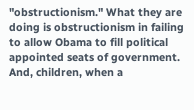"obstructionism." What they are doing is obstructionism in failing to allow Obama to fill political appointed seats of government. And, children, when a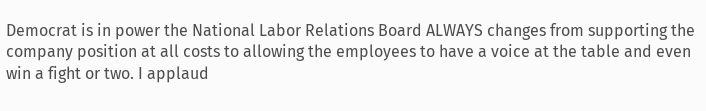Democrat is in power the National Labor Relations Board ALWAYS changes from supporting the company position at all costs to allowing the employees to have a voice at the table and even win a fight or two. I applaud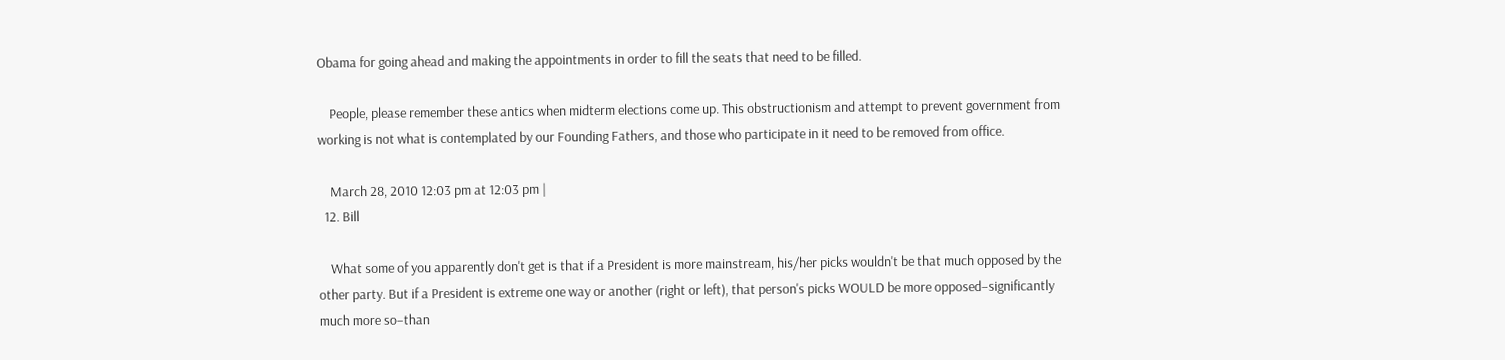Obama for going ahead and making the appointments in order to fill the seats that need to be filled.

    People, please remember these antics when midterm elections come up. This obstructionism and attempt to prevent government from working is not what is contemplated by our Founding Fathers, and those who participate in it need to be removed from office.

    March 28, 2010 12:03 pm at 12:03 pm |
  12. Bill

    What some of you apparently don't get is that if a President is more mainstream, his/her picks wouldn't be that much opposed by the other party. But if a President is extreme one way or another (right or left), that person's picks WOULD be more opposed–significantly much more so–than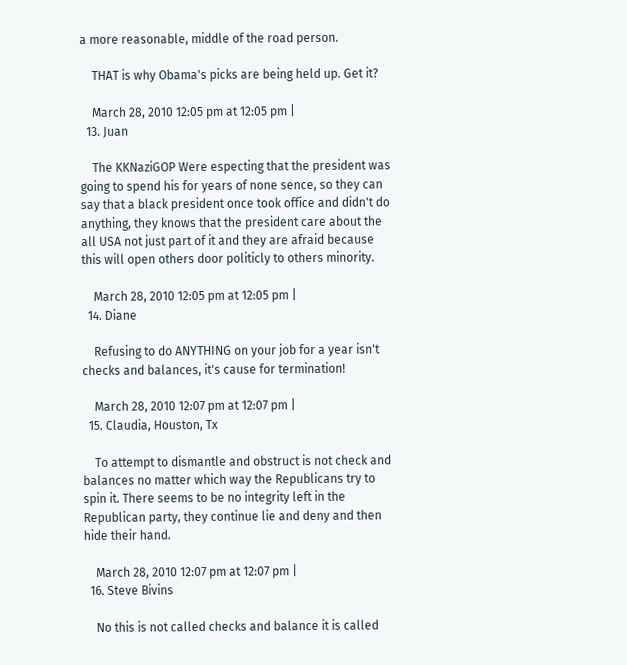a more reasonable, middle of the road person.

    THAT is why Obama's picks are being held up. Get it?

    March 28, 2010 12:05 pm at 12:05 pm |
  13. Juan

    The KKNaziGOP Were especting that the president was going to spend his for years of none sence, so they can say that a black president once took office and didn't do anything, they knows that the president care about the all USA not just part of it and they are afraid because this will open others door politicly to others minority.

    March 28, 2010 12:05 pm at 12:05 pm |
  14. Diane

    Refusing to do ANYTHING on your job for a year isn't checks and balances, it's cause for termination!

    March 28, 2010 12:07 pm at 12:07 pm |
  15. Claudia, Houston, Tx

    To attempt to dismantle and obstruct is not check and balances no matter which way the Republicans try to spin it. There seems to be no integrity left in the Republican party, they continue lie and deny and then hide their hand.

    March 28, 2010 12:07 pm at 12:07 pm |
  16. Steve Bivins

    No this is not called checks and balance it is called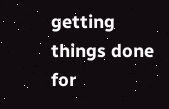getting things done for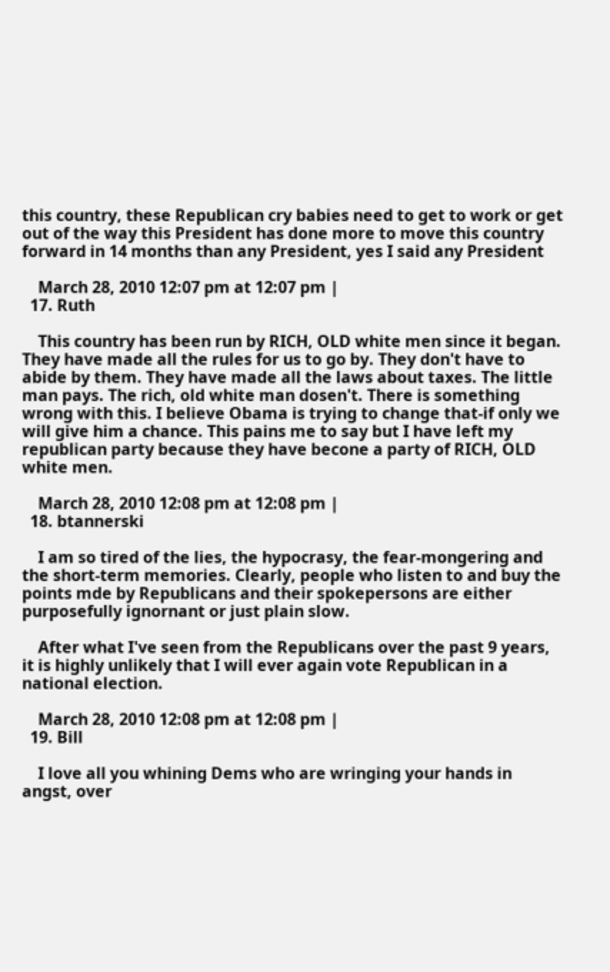this country, these Republican cry babies need to get to work or get out of the way this President has done more to move this country forward in 14 months than any President, yes I said any President

    March 28, 2010 12:07 pm at 12:07 pm |
  17. Ruth

    This country has been run by RICH, OLD white men since it began. They have made all the rules for us to go by. They don't have to abide by them. They have made all the laws about taxes. The little man pays. The rich, old white man dosen't. There is something wrong with this. I believe Obama is trying to change that-if only we will give him a chance. This pains me to say but I have left my republican party because they have becone a party of RICH, OLD white men.

    March 28, 2010 12:08 pm at 12:08 pm |
  18. btannerski

    I am so tired of the lies, the hypocrasy, the fear-mongering and the short-term memories. Clearly, people who listen to and buy the points mde by Republicans and their spokepersons are either purposefully ignornant or just plain slow.

    After what I've seen from the Republicans over the past 9 years, it is highly unlikely that I will ever again vote Republican in a national election.

    March 28, 2010 12:08 pm at 12:08 pm |
  19. Bill

    I love all you whining Dems who are wringing your hands in angst, over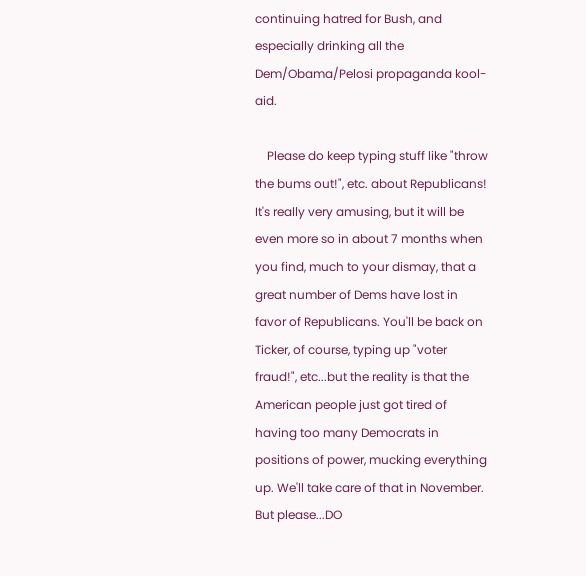continuing hatred for Bush, and especially drinking all the Dem/Obama/Pelosi propaganda kool-aid.

    Please do keep typing stuff like "throw the bums out!", etc. about Republicans! It's really very amusing, but it will be even more so in about 7 months when you find, much to your dismay, that a great number of Dems have lost in favor of Republicans. You'll be back on Ticker, of course, typing up "voter fraud!", etc...but the reality is that the American people just got tired of having too many Democrats in positions of power, mucking everything up. We'll take care of that in November. But please...DO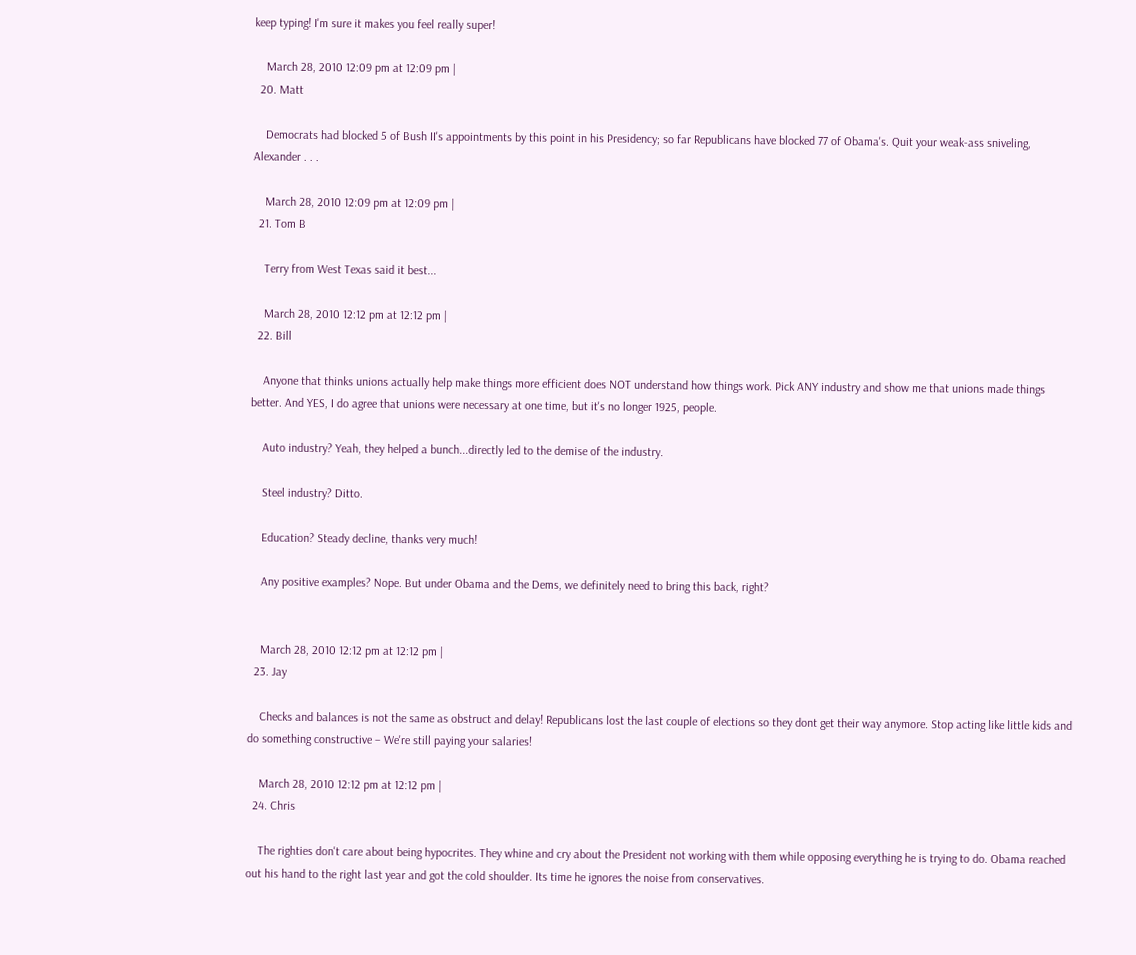keep typing! I'm sure it makes you feel really super!

    March 28, 2010 12:09 pm at 12:09 pm |
  20. Matt

    Democrats had blocked 5 of Bush II's appointments by this point in his Presidency; so far Republicans have blocked 77 of Obama's. Quit your weak-ass sniveling, Alexander . . .

    March 28, 2010 12:09 pm at 12:09 pm |
  21. Tom B

    Terry from West Texas said it best...

    March 28, 2010 12:12 pm at 12:12 pm |
  22. Bill

    Anyone that thinks unions actually help make things more efficient does NOT understand how things work. Pick ANY industry and show me that unions made things better. And YES, I do agree that unions were necessary at one time, but it's no longer 1925, people.

    Auto industry? Yeah, they helped a bunch...directly led to the demise of the industry.

    Steel industry? Ditto.

    Education? Steady decline, thanks very much!

    Any positive examples? Nope. But under Obama and the Dems, we definitely need to bring this back, right?


    March 28, 2010 12:12 pm at 12:12 pm |
  23. Jay

    Checks and balances is not the same as obstruct and delay! Republicans lost the last couple of elections so they dont get their way anymore. Stop acting like little kids and do something constructive – We're still paying your salaries!

    March 28, 2010 12:12 pm at 12:12 pm |
  24. Chris

    The righties don't care about being hypocrites. They whine and cry about the President not working with them while opposing everything he is trying to do. Obama reached out his hand to the right last year and got the cold shoulder. Its time he ignores the noise from conservatives.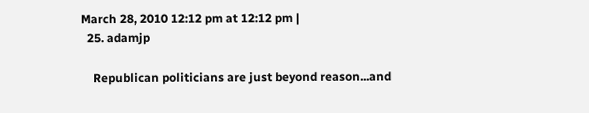March 28, 2010 12:12 pm at 12:12 pm |
  25. adamjp

    Republican politicians are just beyond reason...and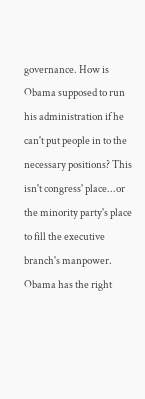governance. How is Obama supposed to run his administration if he can't put people in to the necessary positions? This isn't congress' place...or the minority party's place to fill the executive branch's manpower. Obama has the right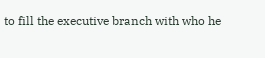to fill the executive branch with who he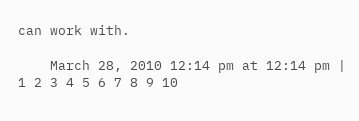can work with.

    March 28, 2010 12:14 pm at 12:14 pm |
1 2 3 4 5 6 7 8 9 10